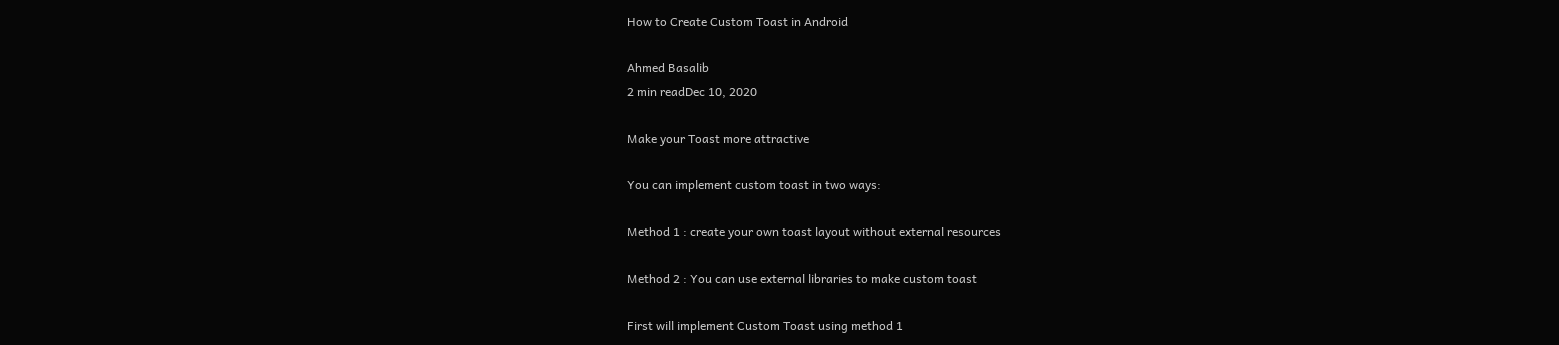How to Create Custom Toast in Android

Ahmed Basalib
2 min readDec 10, 2020

Make your Toast more attractive

You can implement custom toast in two ways:

Method 1 : create your own toast layout without external resources

Method 2 : You can use external libraries to make custom toast

First will implement Custom Toast using method 1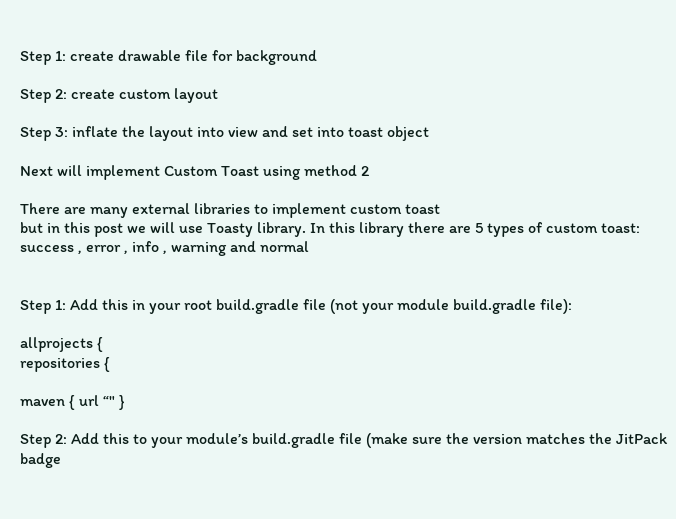Step 1: create drawable file for background

Step 2: create custom layout

Step 3: inflate the layout into view and set into toast object

Next will implement Custom Toast using method 2

There are many external libraries to implement custom toast
but in this post we will use Toasty library. In this library there are 5 types of custom toast:
success , error , info , warning and normal


Step 1: Add this in your root build.gradle file (not your module build.gradle file):

allprojects {
repositories {

maven { url “" }

Step 2: Add this to your module’s build.gradle file (make sure the version matches the JitPack badge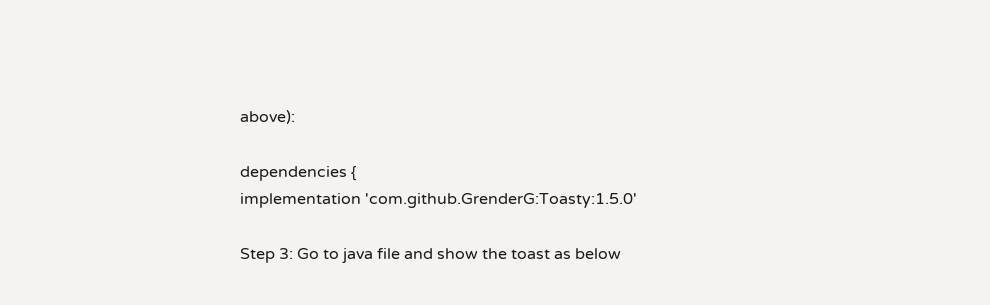above):

dependencies {
implementation 'com.github.GrenderG:Toasty:1.5.0'

Step 3: Go to java file and show the toast as below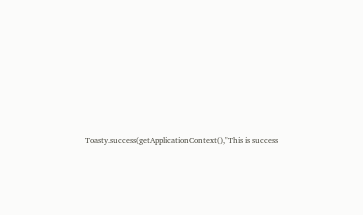Toasty.success(getApplicationContext(),"This is success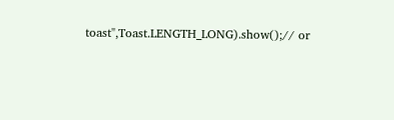toast",Toast.LENGTH_LONG).show();// or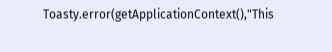Toasty.error(getApplicationContext(),"This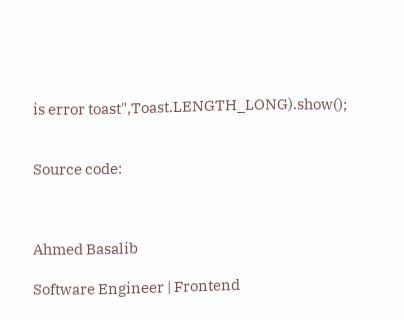is error toast",Toast.LENGTH_LONG).show();


Source code:



Ahmed Basalib

Software Engineer | Frontend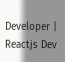Developer | Reactjs Dev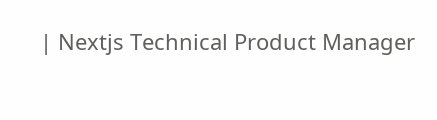| Nextjs Technical Product Manager